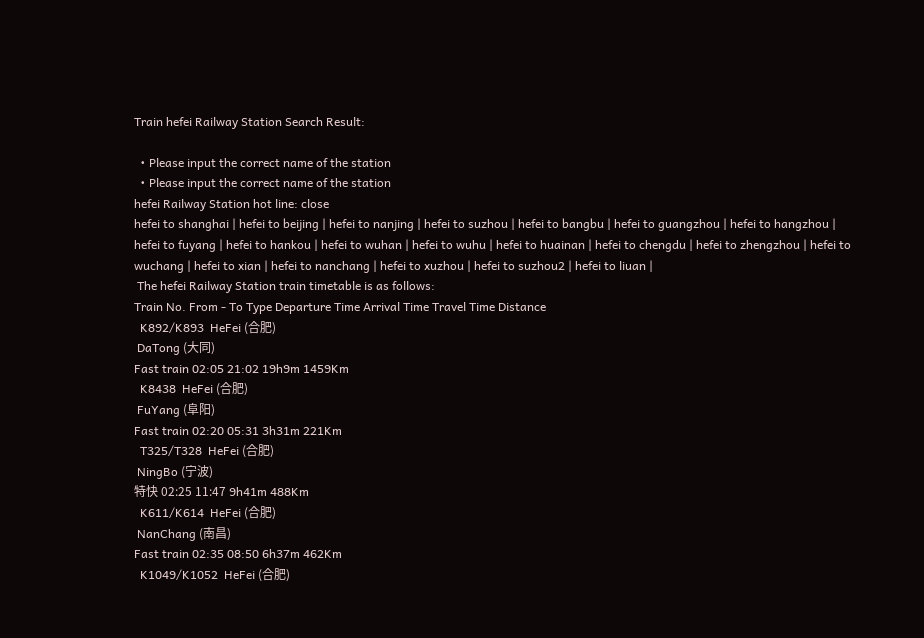Train hefei Railway Station Search Result:

  • Please input the correct name of the station
  • Please input the correct name of the station
hefei Railway Station hot line: close
hefei to shanghai | hefei to beijing | hefei to nanjing | hefei to suzhou | hefei to bangbu | hefei to guangzhou | hefei to hangzhou | hefei to fuyang | hefei to hankou | hefei to wuhan | hefei to wuhu | hefei to huainan | hefei to chengdu | hefei to zhengzhou | hefei to wuchang | hefei to xian | hefei to nanchang | hefei to xuzhou | hefei to suzhou2 | hefei to liuan |
 The hefei Railway Station train timetable is as follows:
Train No. From - To Type Departure Time Arrival Time Travel Time Distance
  K892/K893  HeFei (合肥)
 DaTong (大同)
Fast train 02:05 21:02 19h9m 1459Km
  K8438  HeFei (合肥)
 FuYang (阜阳)
Fast train 02:20 05:31 3h31m 221Km
  T325/T328  HeFei (合肥)
 NingBo (宁波)
特快 02:25 11:47 9h41m 488Km
  K611/K614  HeFei (合肥)
 NanChang (南昌)
Fast train 02:35 08:50 6h37m 462Km
  K1049/K1052  HeFei (合肥)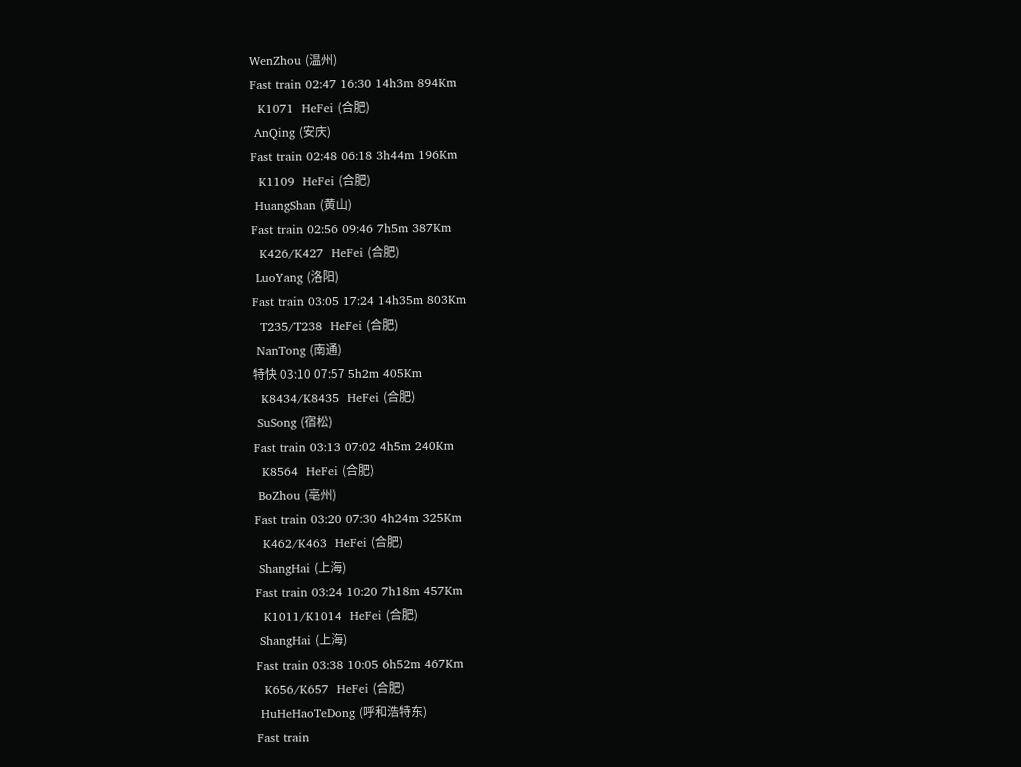WenZhou (温州)
Fast train 02:47 16:30 14h3m 894Km
  K1071  HeFei (合肥)
 AnQing (安庆)
Fast train 02:48 06:18 3h44m 196Km
  K1109  HeFei (合肥)
 HuangShan (黄山)
Fast train 02:56 09:46 7h5m 387Km
  K426/K427  HeFei (合肥)
 LuoYang (洛阳)
Fast train 03:05 17:24 14h35m 803Km
  T235/T238  HeFei (合肥)
 NanTong (南通)
特快 03:10 07:57 5h2m 405Km
  K8434/K8435  HeFei (合肥)
 SuSong (宿松)
Fast train 03:13 07:02 4h5m 240Km
  K8564  HeFei (合肥)
 BoZhou (亳州)
Fast train 03:20 07:30 4h24m 325Km
  K462/K463  HeFei (合肥)
 ShangHai (上海)
Fast train 03:24 10:20 7h18m 457Km
  K1011/K1014  HeFei (合肥)
 ShangHai (上海)
Fast train 03:38 10:05 6h52m 467Km
  K656/K657  HeFei (合肥)
 HuHeHaoTeDong (呼和浩特东)
Fast train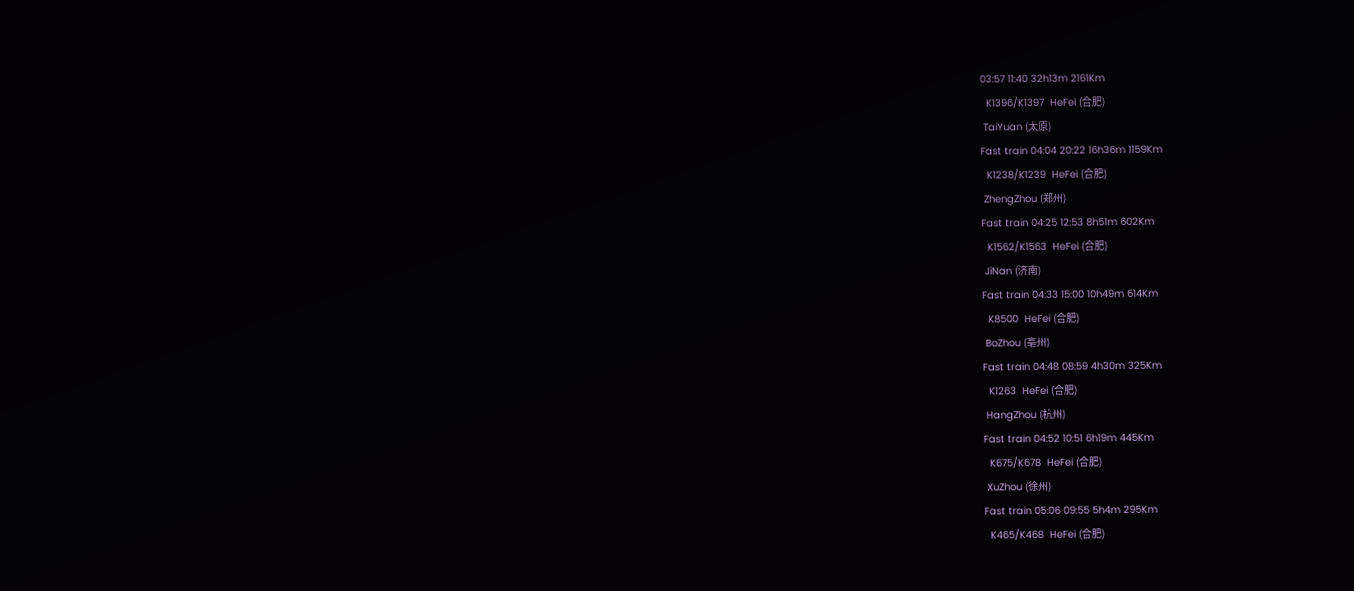03:57 11:40 32h13m 2161Km
  K1396/K1397  HeFei (合肥)
 TaiYuan (太原)
Fast train 04:04 20:22 16h36m 1159Km
  K1238/K1239  HeFei (合肥)
 ZhengZhou (郑州)
Fast train 04:25 12:53 8h51m 602Km
  K1562/K1563  HeFei (合肥)
 JiNan (济南)
Fast train 04:33 15:00 10h49m 614Km
  K8500  HeFei (合肥)
 BoZhou (亳州)
Fast train 04:48 08:59 4h30m 325Km
  K1263  HeFei (合肥)
 HangZhou (杭州)
Fast train 04:52 10:51 6h19m 445Km
  K675/K678  HeFei (合肥)
 XuZhou (徐州)
Fast train 05:06 09:55 5h4m 295Km
  K465/K468  HeFei (合肥)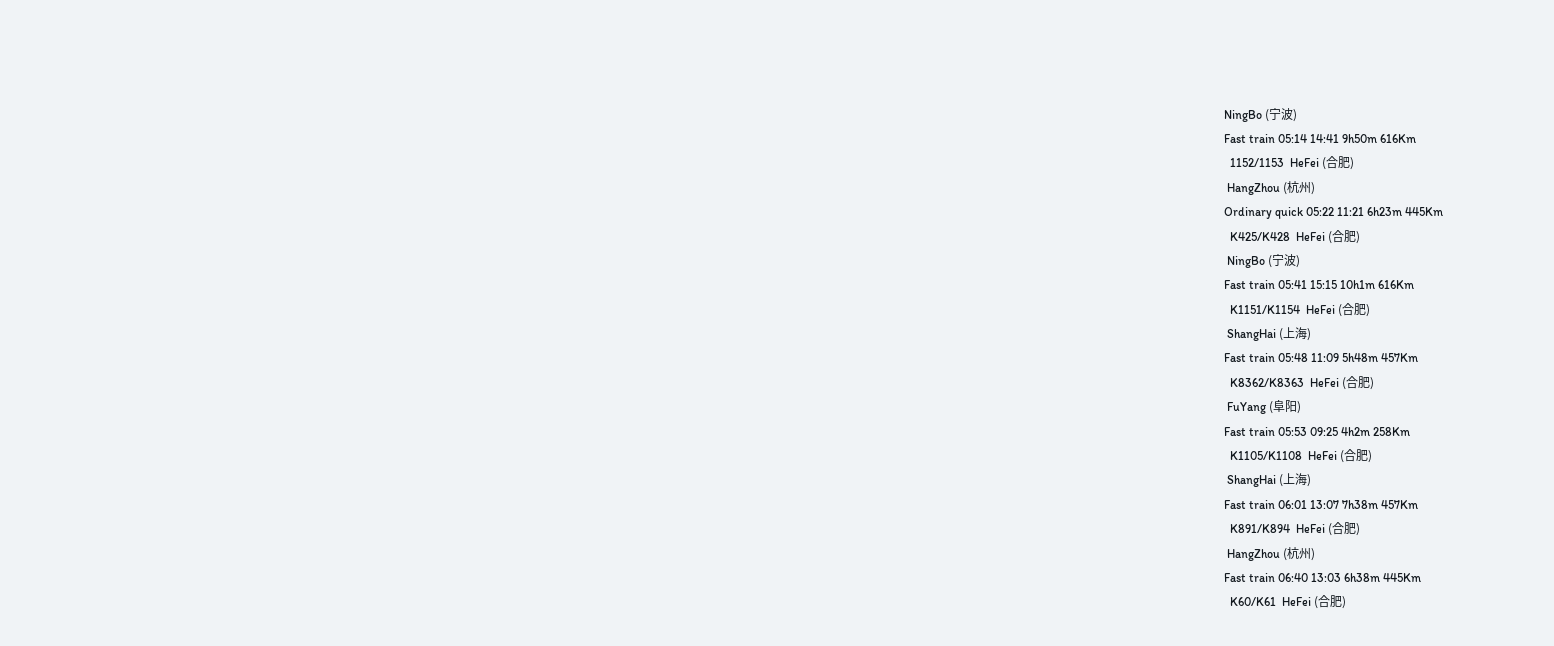NingBo (宁波)
Fast train 05:14 14:41 9h50m 616Km
  1152/1153  HeFei (合肥)
 HangZhou (杭州)
Ordinary quick 05:22 11:21 6h23m 445Km
  K425/K428  HeFei (合肥)
 NingBo (宁波)
Fast train 05:41 15:15 10h1m 616Km
  K1151/K1154  HeFei (合肥)
 ShangHai (上海)
Fast train 05:48 11:09 5h48m 457Km
  K8362/K8363  HeFei (合肥)
 FuYang (阜阳)
Fast train 05:53 09:25 4h2m 258Km
  K1105/K1108  HeFei (合肥)
 ShangHai (上海)
Fast train 06:01 13:07 7h38m 457Km
  K891/K894  HeFei (合肥)
 HangZhou (杭州)
Fast train 06:40 13:03 6h38m 445Km
  K60/K61  HeFei (合肥)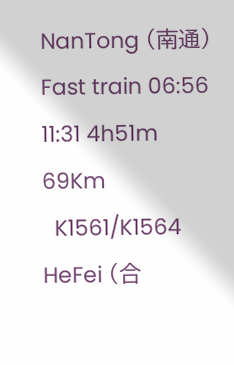NanTong (南通)
Fast train 06:56 11:31 4h51m 69Km
  K1561/K1564  HeFei (合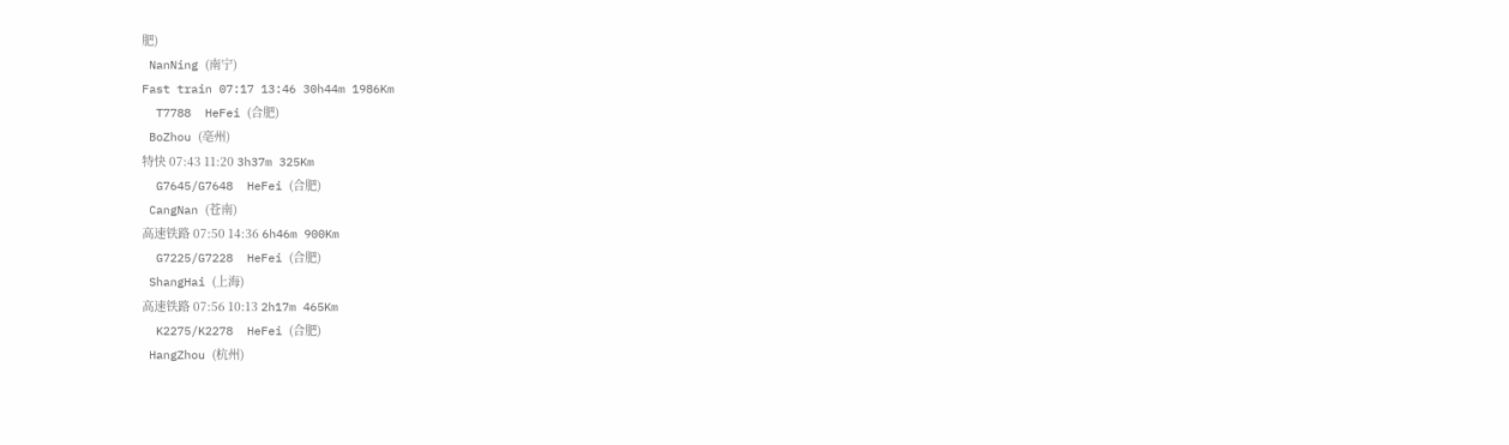肥)
 NanNing (南宁)
Fast train 07:17 13:46 30h44m 1986Km
  T7788  HeFei (合肥)
 BoZhou (亳州)
特快 07:43 11:20 3h37m 325Km
  G7645/G7648  HeFei (合肥)
 CangNan (苍南)
高速铁路 07:50 14:36 6h46m 900Km
  G7225/G7228  HeFei (合肥)
 ShangHai (上海)
高速铁路 07:56 10:13 2h17m 465Km
  K2275/K2278  HeFei (合肥)
 HangZhou (杭州)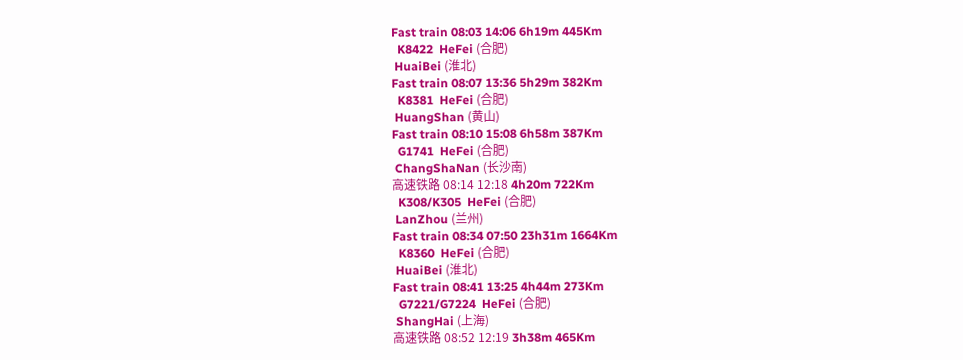Fast train 08:03 14:06 6h19m 445Km
  K8422  HeFei (合肥)
 HuaiBei (淮北)
Fast train 08:07 13:36 5h29m 382Km
  K8381  HeFei (合肥)
 HuangShan (黄山)
Fast train 08:10 15:08 6h58m 387Km
  G1741  HeFei (合肥)
 ChangShaNan (长沙南)
高速铁路 08:14 12:18 4h20m 722Km
  K308/K305  HeFei (合肥)
 LanZhou (兰州)
Fast train 08:34 07:50 23h31m 1664Km
  K8360  HeFei (合肥)
 HuaiBei (淮北)
Fast train 08:41 13:25 4h44m 273Km
  G7221/G7224  HeFei (合肥)
 ShangHai (上海)
高速铁路 08:52 12:19 3h38m 465Km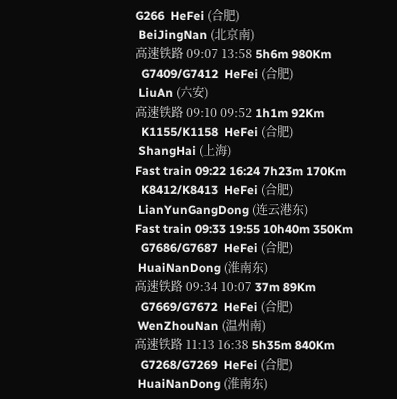G266  HeFei (合肥)
 BeiJingNan (北京南)
高速铁路 09:07 13:58 5h6m 980Km
  G7409/G7412  HeFei (合肥)
 LiuAn (六安)
高速铁路 09:10 09:52 1h1m 92Km
  K1155/K1158  HeFei (合肥)
 ShangHai (上海)
Fast train 09:22 16:24 7h23m 170Km
  K8412/K8413  HeFei (合肥)
 LianYunGangDong (连云港东)
Fast train 09:33 19:55 10h40m 350Km
  G7686/G7687  HeFei (合肥)
 HuaiNanDong (淮南东)
高速铁路 09:34 10:07 37m 89Km
  G7669/G7672  HeFei (合肥)
 WenZhouNan (温州南)
高速铁路 11:13 16:38 5h35m 840Km
  G7268/G7269  HeFei (合肥)
 HuaiNanDong (淮南东)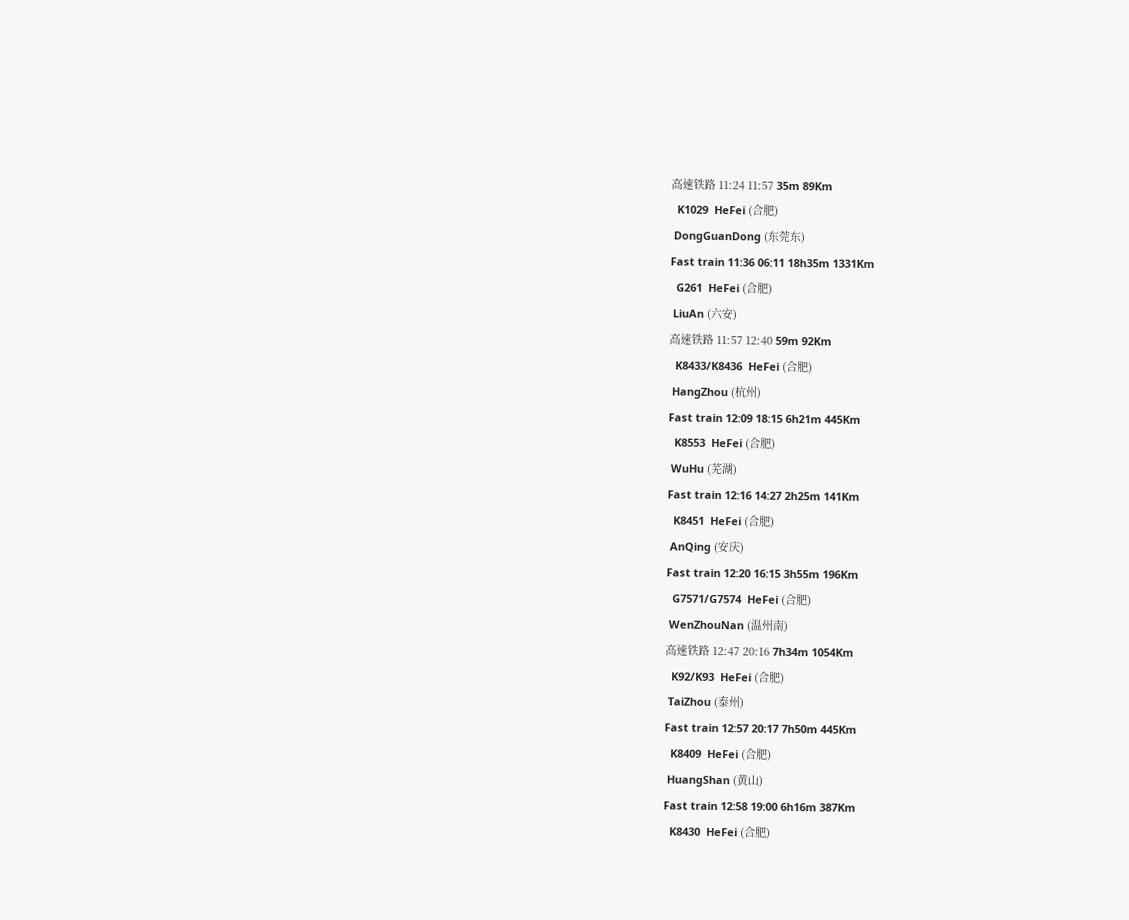高速铁路 11:24 11:57 35m 89Km
  K1029  HeFei (合肥)
 DongGuanDong (东莞东)
Fast train 11:36 06:11 18h35m 1331Km
  G261  HeFei (合肥)
 LiuAn (六安)
高速铁路 11:57 12:40 59m 92Km
  K8433/K8436  HeFei (合肥)
 HangZhou (杭州)
Fast train 12:09 18:15 6h21m 445Km
  K8553  HeFei (合肥)
 WuHu (芜湖)
Fast train 12:16 14:27 2h25m 141Km
  K8451  HeFei (合肥)
 AnQing (安庆)
Fast train 12:20 16:15 3h55m 196Km
  G7571/G7574  HeFei (合肥)
 WenZhouNan (温州南)
高速铁路 12:47 20:16 7h34m 1054Km
  K92/K93  HeFei (合肥)
 TaiZhou (泰州)
Fast train 12:57 20:17 7h50m 445Km
  K8409  HeFei (合肥)
 HuangShan (黄山)
Fast train 12:58 19:00 6h16m 387Km
  K8430  HeFei (合肥)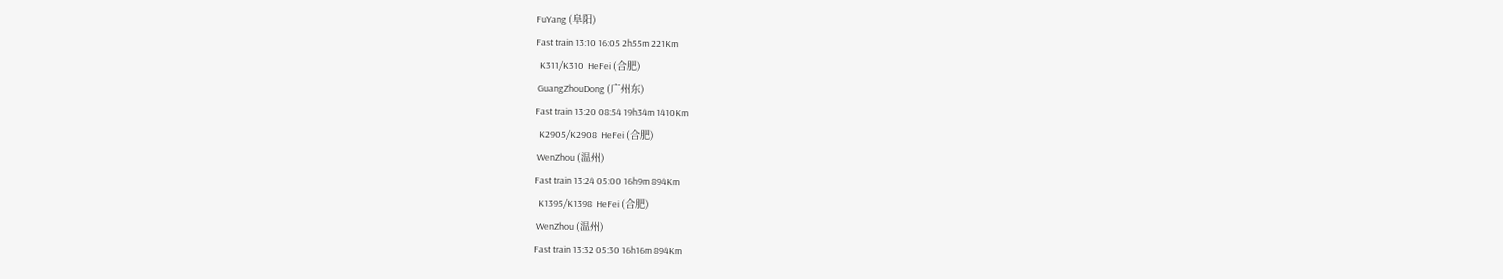FuYang (阜阳)
Fast train 13:10 16:05 2h55m 221Km
  K311/K310  HeFei (合肥)
 GuangZhouDong (广州东)
Fast train 13:20 08:54 19h34m 1410Km
  K2905/K2908  HeFei (合肥)
 WenZhou (温州)
Fast train 13:24 05:00 16h9m 894Km
  K1395/K1398  HeFei (合肥)
 WenZhou (温州)
Fast train 13:32 05:30 16h16m 894Km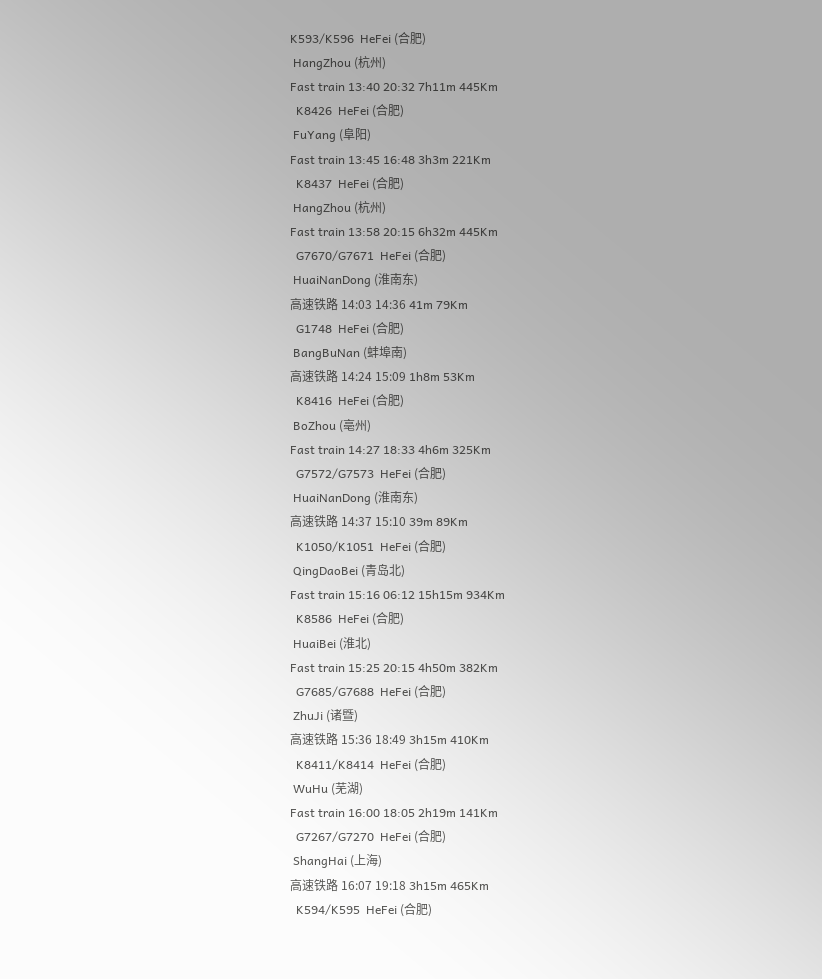K593/K596  HeFei (合肥)
 HangZhou (杭州)
Fast train 13:40 20:32 7h11m 445Km
  K8426  HeFei (合肥)
 FuYang (阜阳)
Fast train 13:45 16:48 3h3m 221Km
  K8437  HeFei (合肥)
 HangZhou (杭州)
Fast train 13:58 20:15 6h32m 445Km
  G7670/G7671  HeFei (合肥)
 HuaiNanDong (淮南东)
高速铁路 14:03 14:36 41m 79Km
  G1748  HeFei (合肥)
 BangBuNan (蚌埠南)
高速铁路 14:24 15:09 1h8m 53Km
  K8416  HeFei (合肥)
 BoZhou (亳州)
Fast train 14:27 18:33 4h6m 325Km
  G7572/G7573  HeFei (合肥)
 HuaiNanDong (淮南东)
高速铁路 14:37 15:10 39m 89Km
  K1050/K1051  HeFei (合肥)
 QingDaoBei (青岛北)
Fast train 15:16 06:12 15h15m 934Km
  K8586  HeFei (合肥)
 HuaiBei (淮北)
Fast train 15:25 20:15 4h50m 382Km
  G7685/G7688  HeFei (合肥)
 ZhuJi (诸暨)
高速铁路 15:36 18:49 3h15m 410Km
  K8411/K8414  HeFei (合肥)
 WuHu (芜湖)
Fast train 16:00 18:05 2h19m 141Km
  G7267/G7270  HeFei (合肥)
 ShangHai (上海)
高速铁路 16:07 19:18 3h15m 465Km
  K594/K595  HeFei (合肥)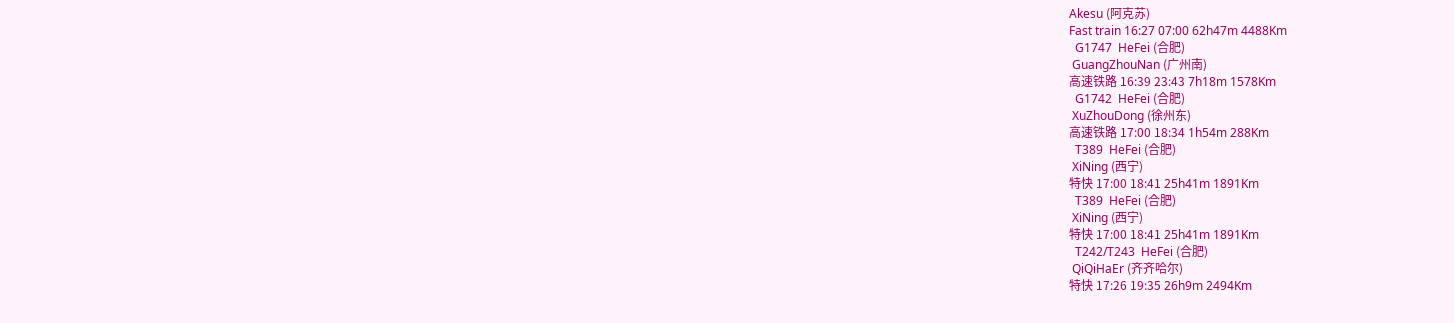Akesu (阿克苏)
Fast train 16:27 07:00 62h47m 4488Km
  G1747  HeFei (合肥)
 GuangZhouNan (广州南)
高速铁路 16:39 23:43 7h18m 1578Km
  G1742  HeFei (合肥)
 XuZhouDong (徐州东)
高速铁路 17:00 18:34 1h54m 288Km
  T389  HeFei (合肥)
 XiNing (西宁)
特快 17:00 18:41 25h41m 1891Km
  T389  HeFei (合肥)
 XiNing (西宁)
特快 17:00 18:41 25h41m 1891Km
  T242/T243  HeFei (合肥)
 QiQiHaEr (齐齐哈尔)
特快 17:26 19:35 26h9m 2494Km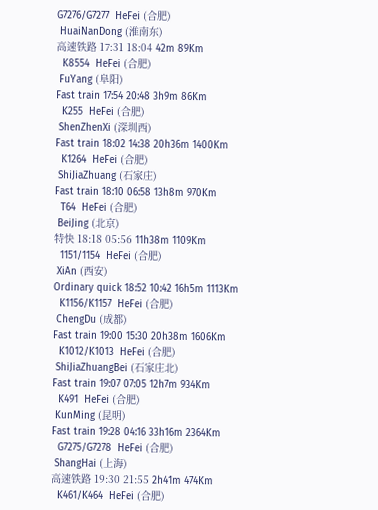G7276/G7277  HeFei (合肥)
 HuaiNanDong (淮南东)
高速铁路 17:31 18:04 42m 89Km
  K8554  HeFei (合肥)
 FuYang (阜阳)
Fast train 17:54 20:48 3h9m 86Km
  K255  HeFei (合肥)
 ShenZhenXi (深圳西)
Fast train 18:02 14:38 20h36m 1400Km
  K1264  HeFei (合肥)
 ShiJiaZhuang (石家庄)
Fast train 18:10 06:58 13h8m 970Km
  T64  HeFei (合肥)
 BeiJing (北京)
特快 18:18 05:56 11h38m 1109Km
  1151/1154  HeFei (合肥)
 XiAn (西安)
Ordinary quick 18:52 10:42 16h5m 1113Km
  K1156/K1157  HeFei (合肥)
 ChengDu (成都)
Fast train 19:00 15:30 20h38m 1606Km
  K1012/K1013  HeFei (合肥)
 ShiJiaZhuangBei (石家庄北)
Fast train 19:07 07:05 12h7m 934Km
  K491  HeFei (合肥)
 KunMing (昆明)
Fast train 19:28 04:16 33h16m 2364Km
  G7275/G7278  HeFei (合肥)
 ShangHai (上海)
高速铁路 19:30 21:55 2h41m 474Km
  K461/K464  HeFei (合肥)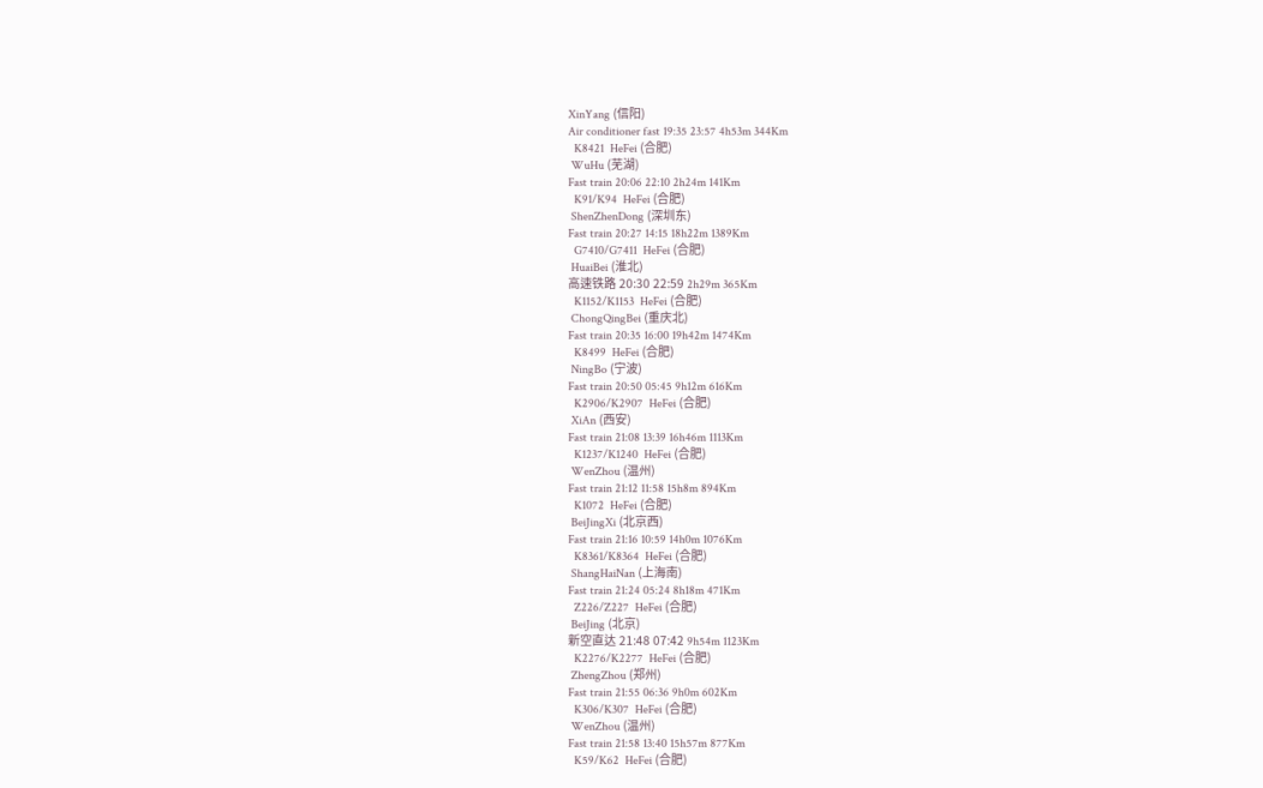XinYang (信阳)
Air conditioner fast 19:35 23:57 4h53m 344Km
  K8421  HeFei (合肥)
 WuHu (芜湖)
Fast train 20:06 22:10 2h24m 141Km
  K91/K94  HeFei (合肥)
 ShenZhenDong (深圳东)
Fast train 20:27 14:15 18h22m 1389Km
  G7410/G7411  HeFei (合肥)
 HuaiBei (淮北)
高速铁路 20:30 22:59 2h29m 365Km
  K1152/K1153  HeFei (合肥)
 ChongQingBei (重庆北)
Fast train 20:35 16:00 19h42m 1474Km
  K8499  HeFei (合肥)
 NingBo (宁波)
Fast train 20:50 05:45 9h12m 616Km
  K2906/K2907  HeFei (合肥)
 XiAn (西安)
Fast train 21:08 13:39 16h46m 1113Km
  K1237/K1240  HeFei (合肥)
 WenZhou (温州)
Fast train 21:12 11:58 15h8m 894Km
  K1072  HeFei (合肥)
 BeiJingXi (北京西)
Fast train 21:16 10:59 14h0m 1076Km
  K8361/K8364  HeFei (合肥)
 ShangHaiNan (上海南)
Fast train 21:24 05:24 8h18m 471Km
  Z226/Z227  HeFei (合肥)
 BeiJing (北京)
新空直达 21:48 07:42 9h54m 1123Km
  K2276/K2277  HeFei (合肥)
 ZhengZhou (郑州)
Fast train 21:55 06:36 9h0m 602Km
  K306/K307  HeFei (合肥)
 WenZhou (温州)
Fast train 21:58 13:40 15h57m 877Km
  K59/K62  HeFei (合肥)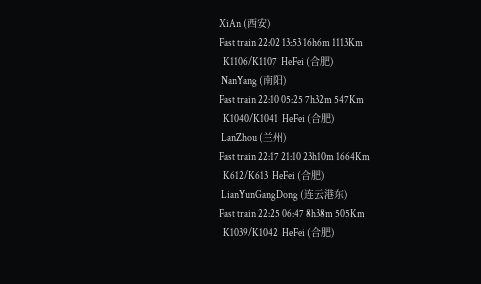XiAn (西安)
Fast train 22:02 13:53 16h6m 1113Km
  K1106/K1107  HeFei (合肥)
 NanYang (南阳)
Fast train 22:10 05:25 7h32m 547Km
  K1040/K1041  HeFei (合肥)
 LanZhou (兰州)
Fast train 22:17 21:10 23h10m 1664Km
  K612/K613  HeFei (合肥)
 LianYunGangDong (连云港东)
Fast train 22:25 06:47 8h38m 505Km
  K1039/K1042  HeFei (合肥)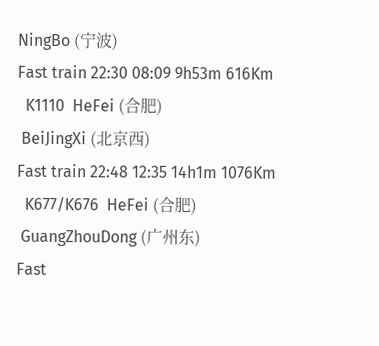NingBo (宁波)
Fast train 22:30 08:09 9h53m 616Km
  K1110  HeFei (合肥)
 BeiJingXi (北京西)
Fast train 22:48 12:35 14h1m 1076Km
  K677/K676  HeFei (合肥)
 GuangZhouDong (广州东)
Fast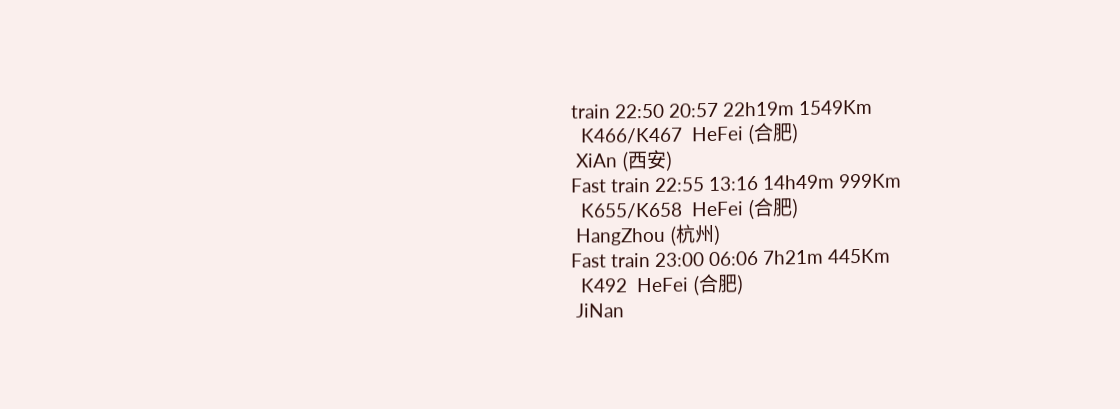train 22:50 20:57 22h19m 1549Km
  K466/K467  HeFei (合肥)
 XiAn (西安)
Fast train 22:55 13:16 14h49m 999Km
  K655/K658  HeFei (合肥)
 HangZhou (杭州)
Fast train 23:00 06:06 7h21m 445Km
  K492  HeFei (合肥)
 JiNan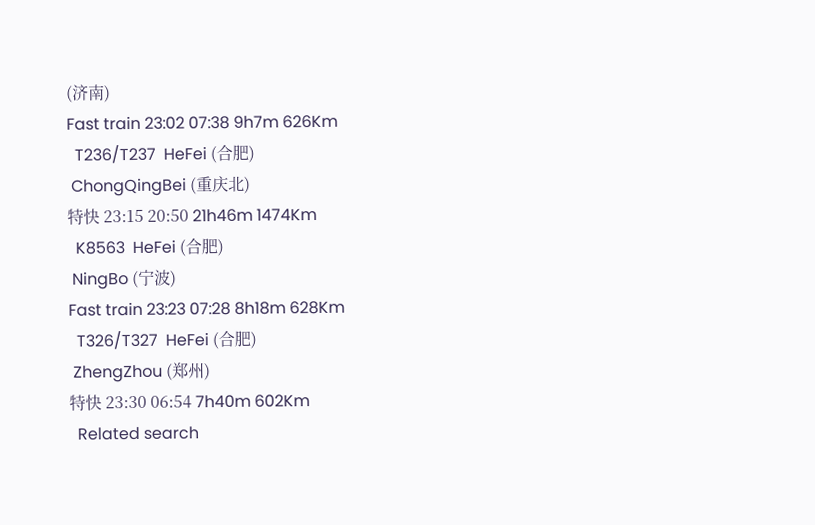(济南)
Fast train 23:02 07:38 9h7m 626Km
  T236/T237  HeFei (合肥)
 ChongQingBei (重庆北)
特快 23:15 20:50 21h46m 1474Km
  K8563  HeFei (合肥)
 NingBo (宁波)
Fast train 23:23 07:28 8h18m 628Km
  T326/T327  HeFei (合肥)
 ZhengZhou (郑州)
特快 23:30 06:54 7h40m 602Km
  Related search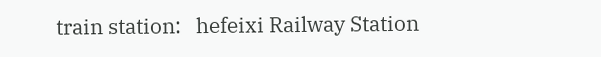train station:   hefeixi Railway Station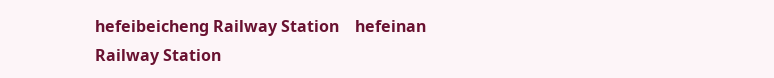hefeibeicheng Railway Station    hefeinan Railway Station